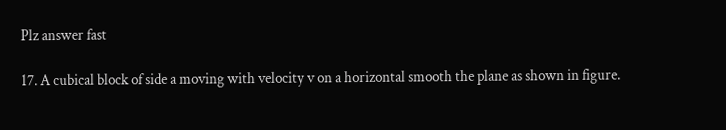Plz answer fast

17. A cubical block of side a moving with velocity v on a horizontal smooth the plane as shown in figure.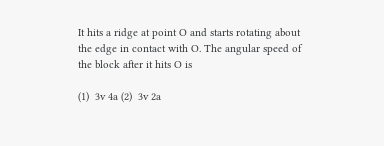It hits a ridge at point O and starts rotating about the edge in contact with O. The angular speed of the block after it hits O is

(1)  3v 4a (2)  3v 2a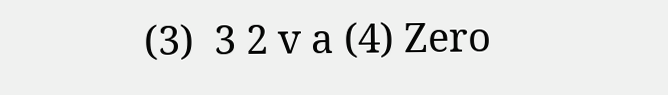(3)  3 2 v a (4) Zero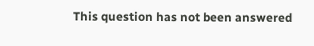This question has not been answered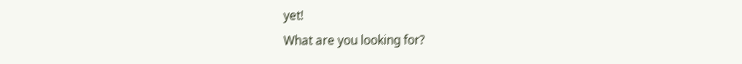yet!
What are you looking for?